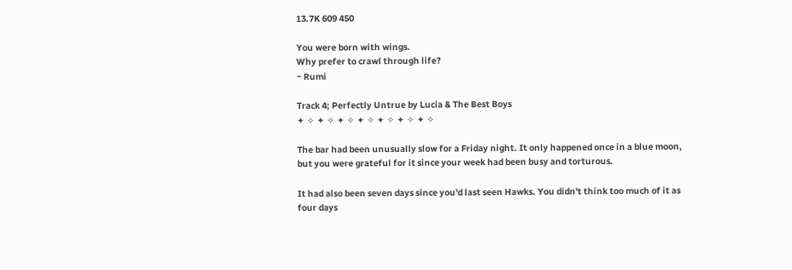13.7K 609 450

You were born with wings.
Why prefer to crawl through life?
~ Rumi

Track 4; Perfectly Untrue by Lucia & The Best Boys
✦ ✧ ✦ ✧ ✦ ✧ ✦ ✧ ✦ ✧ ✦ ✧ ✦ ✧

The bar had been unusually slow for a Friday night. It only happened once in a blue moon, but you were grateful for it since your week had been busy and torturous.

It had also been seven days since you'd last seen Hawks. You didn't think too much of it as four days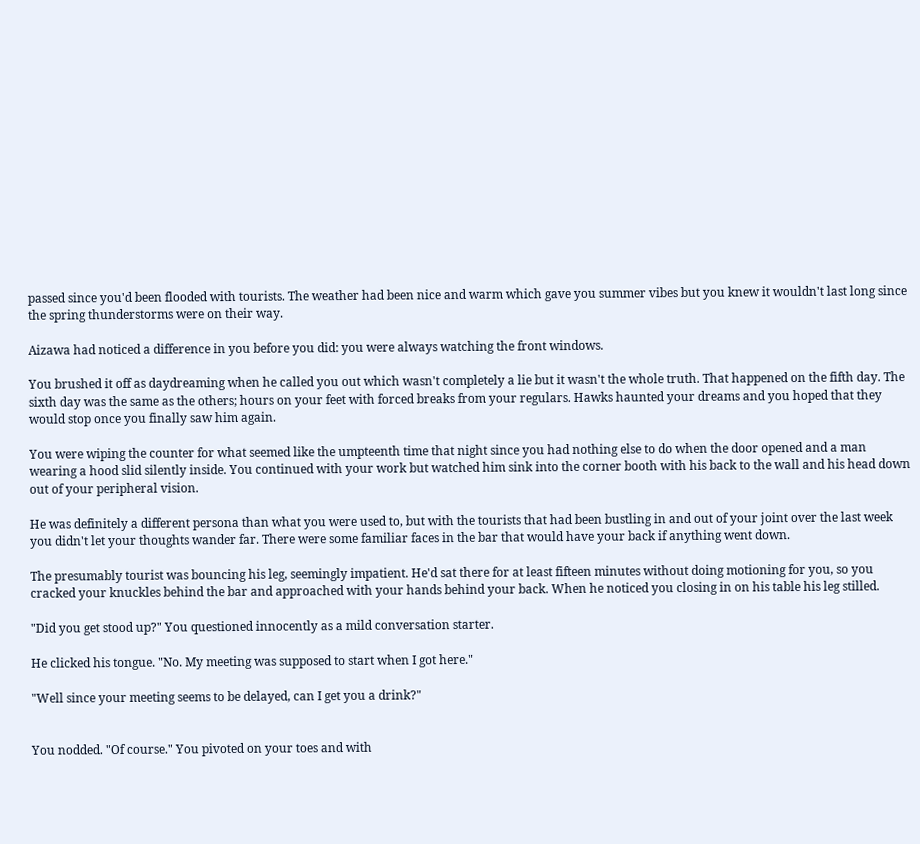passed since you'd been flooded with tourists. The weather had been nice and warm which gave you summer vibes but you knew it wouldn't last long since the spring thunderstorms were on their way.

Aizawa had noticed a difference in you before you did: you were always watching the front windows.

You brushed it off as daydreaming when he called you out which wasn't completely a lie but it wasn't the whole truth. That happened on the fifth day. The sixth day was the same as the others; hours on your feet with forced breaks from your regulars. Hawks haunted your dreams and you hoped that they would stop once you finally saw him again.

You were wiping the counter for what seemed like the umpteenth time that night since you had nothing else to do when the door opened and a man wearing a hood slid silently inside. You continued with your work but watched him sink into the corner booth with his back to the wall and his head down out of your peripheral vision.

He was definitely a different persona than what you were used to, but with the tourists that had been bustling in and out of your joint over the last week you didn't let your thoughts wander far. There were some familiar faces in the bar that would have your back if anything went down.

The presumably tourist was bouncing his leg, seemingly impatient. He'd sat there for at least fifteen minutes without doing motioning for you, so you cracked your knuckles behind the bar and approached with your hands behind your back. When he noticed you closing in on his table his leg stilled.

"Did you get stood up?" You questioned innocently as a mild conversation starter.

He clicked his tongue. "No. My meeting was supposed to start when I got here."

"Well since your meeting seems to be delayed, can I get you a drink?"


You nodded. "Of course." You pivoted on your toes and with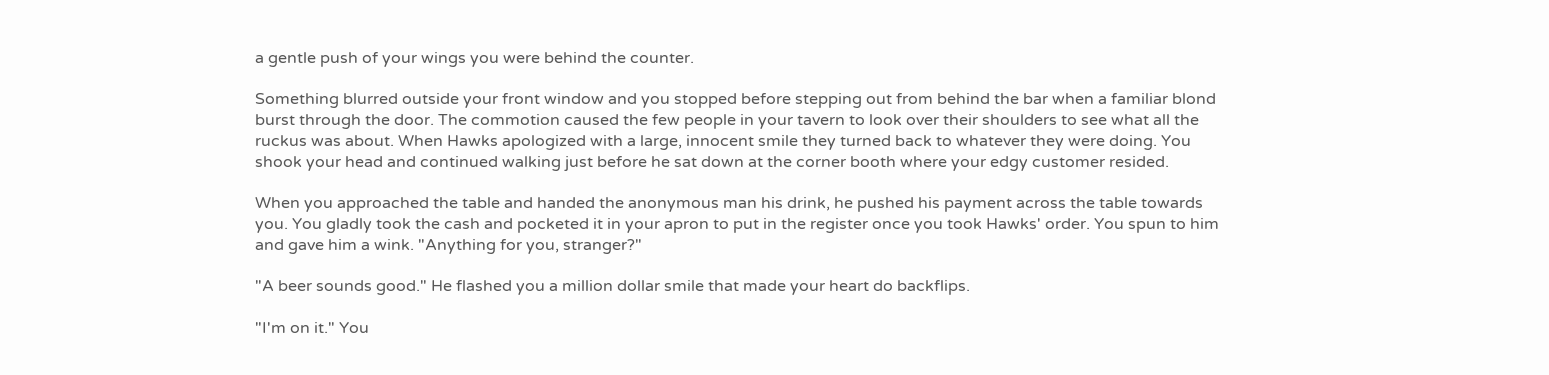a gentle push of your wings you were behind the counter.

Something blurred outside your front window and you stopped before stepping out from behind the bar when a familiar blond burst through the door. The commotion caused the few people in your tavern to look over their shoulders to see what all the ruckus was about. When Hawks apologized with a large, innocent smile they turned back to whatever they were doing. You shook your head and continued walking just before he sat down at the corner booth where your edgy customer resided.

When you approached the table and handed the anonymous man his drink, he pushed his payment across the table towards you. You gladly took the cash and pocketed it in your apron to put in the register once you took Hawks' order. You spun to him and gave him a wink. "Anything for you, stranger?"

"A beer sounds good." He flashed you a million dollar smile that made your heart do backflips.

"I'm on it." You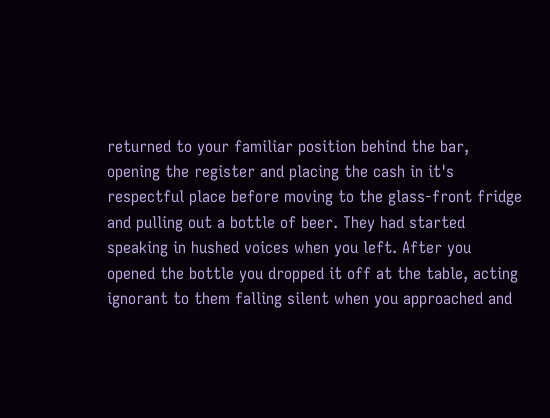returned to your familiar position behind the bar, opening the register and placing the cash in it's respectful place before moving to the glass-front fridge and pulling out a bottle of beer. They had started speaking in hushed voices when you left. After you opened the bottle you dropped it off at the table, acting ignorant to them falling silent when you approached and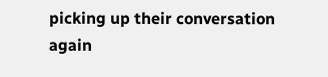picking up their conversation again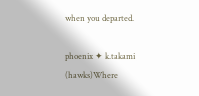when you departed.

phoenix ✦ k.takami (hawks)Where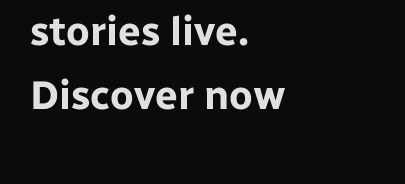stories live. Discover now